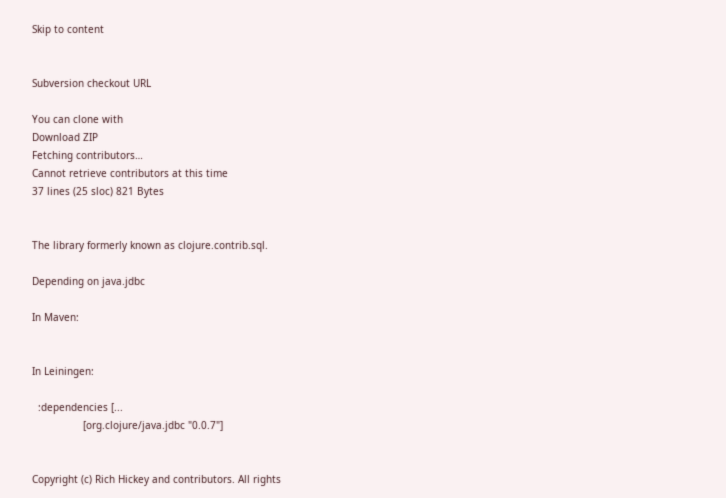Skip to content


Subversion checkout URL

You can clone with
Download ZIP
Fetching contributors…
Cannot retrieve contributors at this time
37 lines (25 sloc) 821 Bytes


The library formerly known as clojure.contrib.sql.

Depending on java.jdbc

In Maven:


In Leiningen:

  :dependencies [...
                 [org.clojure/java.jdbc "0.0.7"]


Copyright (c) Rich Hickey and contributors. All rights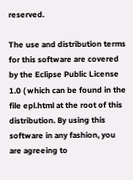reserved.

The use and distribution terms for this software are covered by the Eclipse Public License 1.0 ( which can be found in the file epl.html at the root of this distribution. By using this software in any fashion, you are agreeing to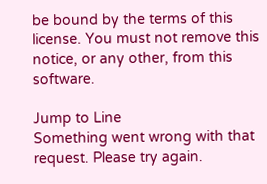be bound by the terms of this license. You must not remove this notice, or any other, from this software.

Jump to Line
Something went wrong with that request. Please try again.